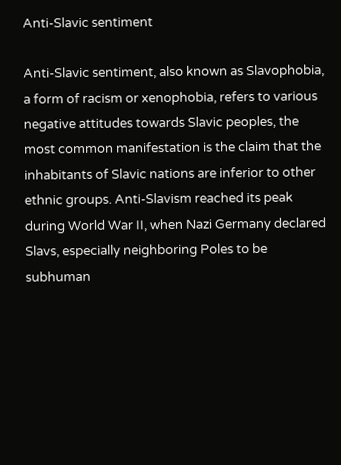Anti-Slavic sentiment

Anti-Slavic sentiment, also known as Slavophobia, a form of racism or xenophobia, refers to various negative attitudes towards Slavic peoples, the most common manifestation is the claim that the inhabitants of Slavic nations are inferior to other ethnic groups. Anti-Slavism reached its peak during World War II, when Nazi Germany declared Slavs, especially neighboring Poles to be subhuman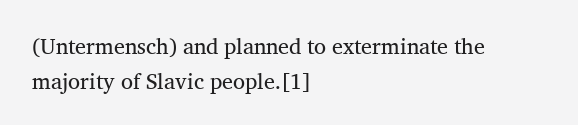(Untermensch) and planned to exterminate the majority of Slavic people.[1]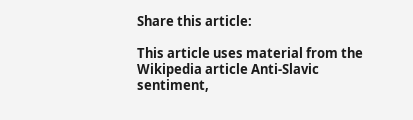Share this article:

This article uses material from the Wikipedia article Anti-Slavic sentiment,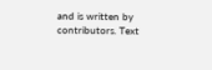and is written by contributors. Text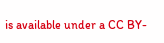is available under a CC BY-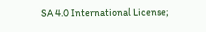SA 4.0 International License;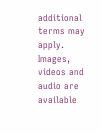additional terms may apply. Images, videos and audio are available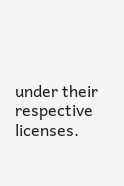under their respective licenses.